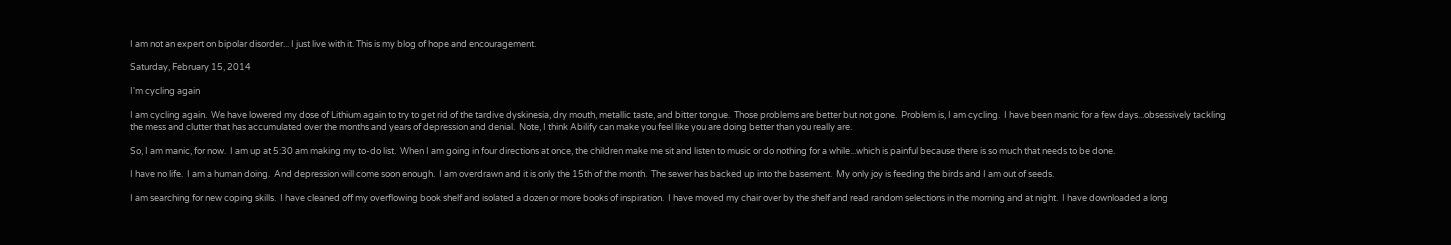I am not an expert on bipolar disorder... I just live with it. This is my blog of hope and encouragement.

Saturday, February 15, 2014

I'm cycling again

I am cycling again.  We have lowered my dose of Lithium again to try to get rid of the tardive dyskinesia, dry mouth, metallic taste, and bitter tongue.  Those problems are better but not gone.  Problem is, I am cycling.  I have been manic for a few days...obsessively tackling the mess and clutter that has accumulated over the months and years of depression and denial.  Note, I think Abilify can make you feel like you are doing better than you really are.

So, I am manic, for now.  I am up at 5:30 am making my to-do list.  When I am going in four directions at once, the children make me sit and listen to music or do nothing for a while...which is painful because there is so much that needs to be done.

I have no life.  I am a human doing.  And depression will come soon enough.  I am overdrawn and it is only the 15th of the month.  The sewer has backed up into the basement.  My only joy is feeding the birds and I am out of seeds.

I am searching for new coping skills.  I have cleaned off my overflowing book shelf and isolated a dozen or more books of inspiration.  I have moved my chair over by the shelf and read random selections in the morning and at night.  I have downloaded a long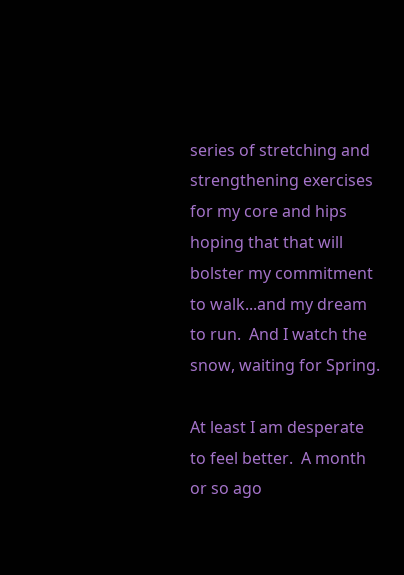series of stretching and strengthening exercises for my core and hips hoping that that will bolster my commitment to walk...and my dream to run.  And I watch the snow, waiting for Spring.

At least I am desperate to feel better.  A month or so ago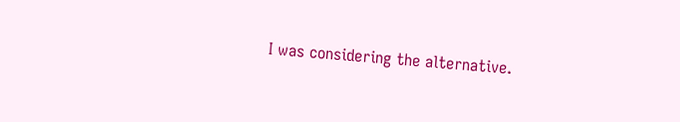I was considering the alternative.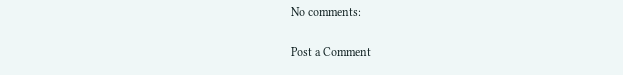No comments:

Post a Comment